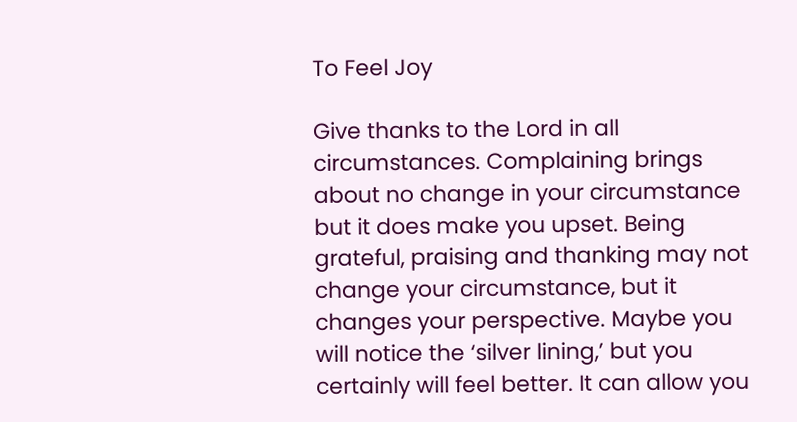To Feel Joy

Give thanks to the Lord in all circumstances. Complaining brings about no change in your circumstance but it does make you upset. Being grateful, praising and thanking may not change your circumstance, but it changes your perspective. Maybe you will notice the ‘silver lining,’ but you certainly will feel better. It can allow you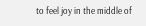to feel joy in the middle of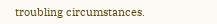troubling circumstances.